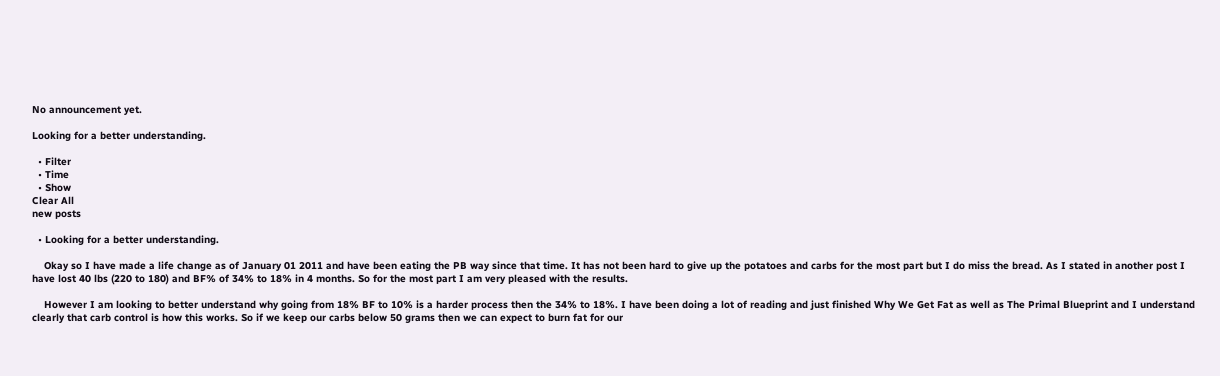No announcement yet.

Looking for a better understanding.

  • Filter
  • Time
  • Show
Clear All
new posts

  • Looking for a better understanding.

    Okay so I have made a life change as of January 01 2011 and have been eating the PB way since that time. It has not been hard to give up the potatoes and carbs for the most part but I do miss the bread. As I stated in another post I have lost 40 lbs (220 to 180) and BF% of 34% to 18% in 4 months. So for the most part I am very pleased with the results.

    However I am looking to better understand why going from 18% BF to 10% is a harder process then the 34% to 18%. I have been doing a lot of reading and just finished Why We Get Fat as well as The Primal Blueprint and I understand clearly that carb control is how this works. So if we keep our carbs below 50 grams then we can expect to burn fat for our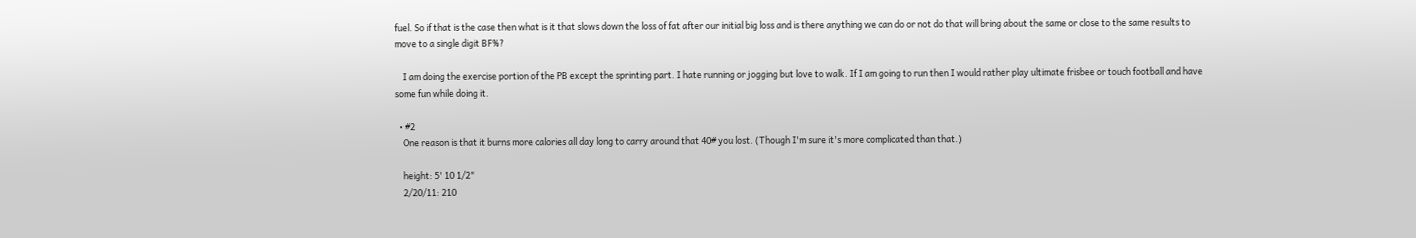fuel. So if that is the case then what is it that slows down the loss of fat after our initial big loss and is there anything we can do or not do that will bring about the same or close to the same results to move to a single digit BF%?

    I am doing the exercise portion of the PB except the sprinting part. I hate running or jogging but love to walk. If I am going to run then I would rather play ultimate frisbee or touch football and have some fun while doing it.

  • #2
    One reason is that it burns more calories all day long to carry around that 40# you lost. (Though I'm sure it's more complicated than that.)

    height: 5' 10 1/2"
    2/20/11: 210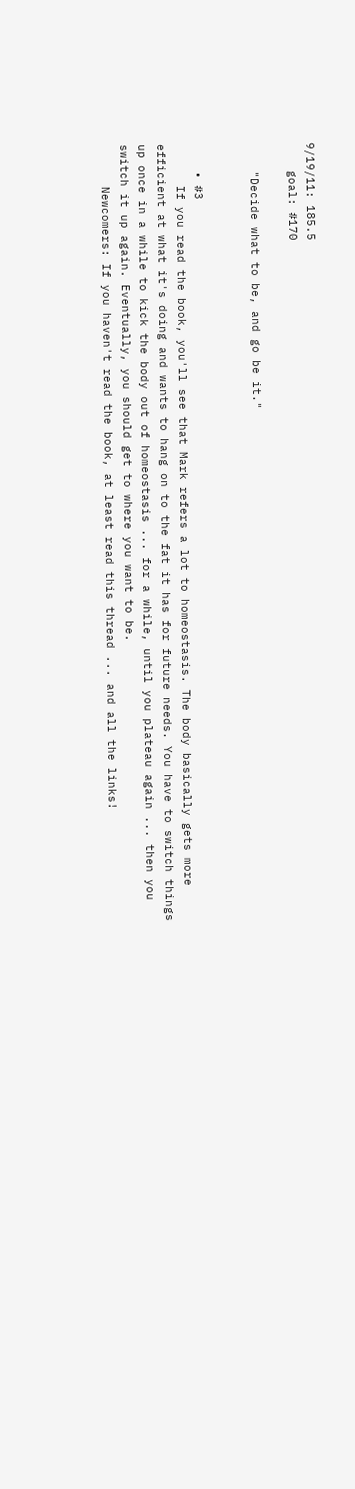9/19/11: 185.5
    goal: #170

    "Decide what to be, and go be it."


    • #3
      If you read the book, you'll see that Mark refers a lot to homeostasis. The body basically gets more efficient at what it's doing and wants to hang on to the fat it has for future needs. You have to switch things up once in a while to kick the body out of homeostasis ... for a while, until you plateau again ... then you switch it up again. Eventually, you should get to where you want to be.
      Newcomers: If you haven't read the book, at least read this thread ... and all the links!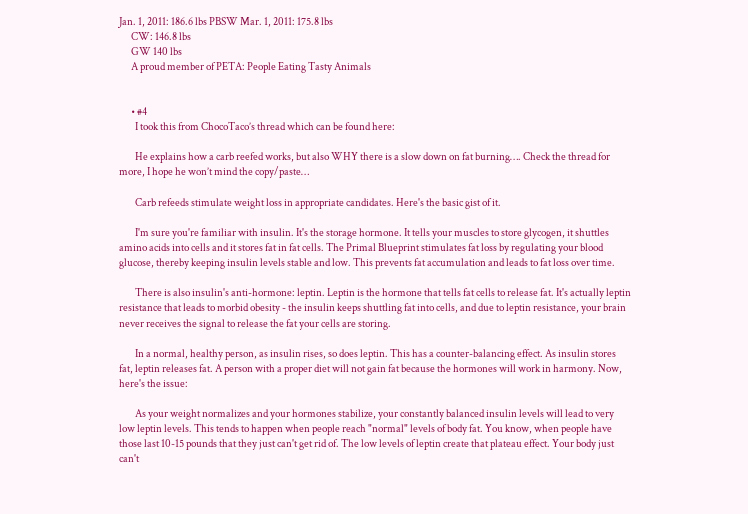Jan. 1, 2011: 186.6 lbs PBSW Mar. 1, 2011: 175.8 lbs
      CW: 146.8 lbs
      GW 140 lbs
      A proud member of PETA: People Eating Tasty Animals


      • #4
        I took this from ChocoTaco’s thread which can be found here:

        He explains how a carb reefed works, but also WHY there is a slow down on fat burning…. Check the thread for more, I hope he won’t mind the copy/paste…

        Carb refeeds stimulate weight loss in appropriate candidates. Here's the basic gist of it.

        I'm sure you're familiar with insulin. It's the storage hormone. It tells your muscles to store glycogen, it shuttles amino acids into cells and it stores fat in fat cells. The Primal Blueprint stimulates fat loss by regulating your blood glucose, thereby keeping insulin levels stable and low. This prevents fat accumulation and leads to fat loss over time.

        There is also insulin's anti-hormone: leptin. Leptin is the hormone that tells fat cells to release fat. It's actually leptin resistance that leads to morbid obesity - the insulin keeps shuttling fat into cells, and due to leptin resistance, your brain never receives the signal to release the fat your cells are storing.

        In a normal, healthy person, as insulin rises, so does leptin. This has a counter-balancing effect. As insulin stores fat, leptin releases fat. A person with a proper diet will not gain fat because the hormones will work in harmony. Now, here's the issue:

        As your weight normalizes and your hormones stabilize, your constantly balanced insulin levels will lead to very low leptin levels. This tends to happen when people reach "normal" levels of body fat. You know, when people have those last 10-15 pounds that they just can't get rid of. The low levels of leptin create that plateau effect. Your body just can't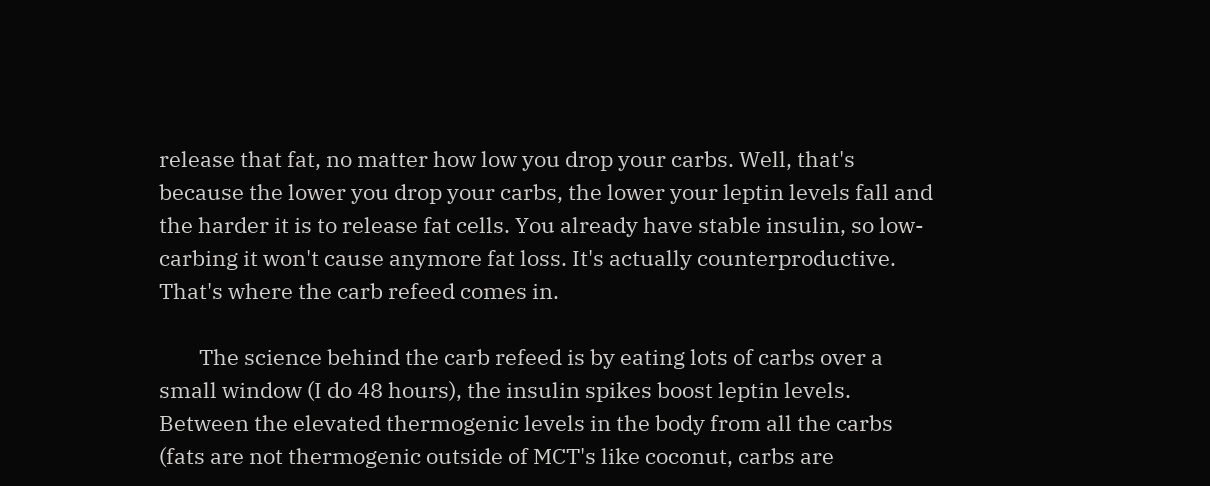release that fat, no matter how low you drop your carbs. Well, that's because the lower you drop your carbs, the lower your leptin levels fall and the harder it is to release fat cells. You already have stable insulin, so low-carbing it won't cause anymore fat loss. It's actually counterproductive. That's where the carb refeed comes in.

        The science behind the carb refeed is by eating lots of carbs over a small window (I do 48 hours), the insulin spikes boost leptin levels. Between the elevated thermogenic levels in the body from all the carbs (fats are not thermogenic outside of MCT's like coconut, carbs are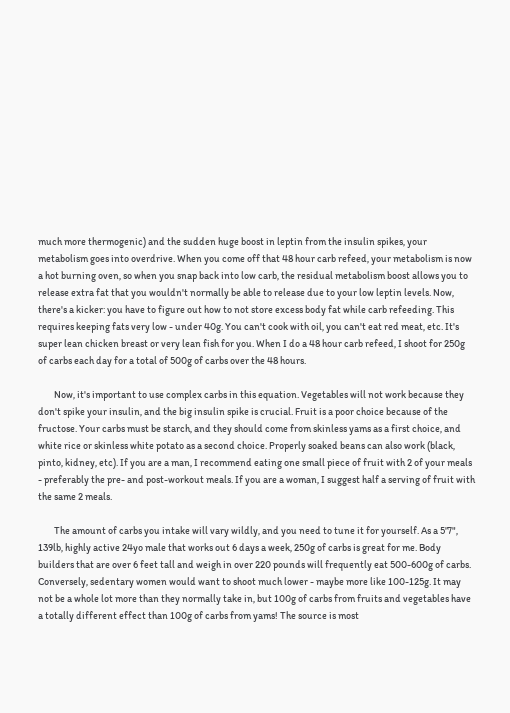much more thermogenic) and the sudden huge boost in leptin from the insulin spikes, your metabolism goes into overdrive. When you come off that 48 hour carb refeed, your metabolism is now a hot burning oven, so when you snap back into low carb, the residual metabolism boost allows you to release extra fat that you wouldn't normally be able to release due to your low leptin levels. Now, there's a kicker: you have to figure out how to not store excess body fat while carb refeeding. This requires keeping fats very low - under 40g. You can't cook with oil, you can't eat red meat, etc. It's super lean chicken breast or very lean fish for you. When I do a 48 hour carb refeed, I shoot for 250g of carbs each day for a total of 500g of carbs over the 48 hours.

        Now, it's important to use complex carbs in this equation. Vegetables will not work because they don't spike your insulin, and the big insulin spike is crucial. Fruit is a poor choice because of the fructose. Your carbs must be starch, and they should come from skinless yams as a first choice, and white rice or skinless white potato as a second choice. Properly soaked beans can also work (black, pinto, kidney, etc). If you are a man, I recommend eating one small piece of fruit with 2 of your meals - preferably the pre- and post-workout meals. If you are a woman, I suggest half a serving of fruit with the same 2 meals.

        The amount of carbs you intake will vary wildly, and you need to tune it for yourself. As a 5'7", 139lb, highly active 24yo male that works out 6 days a week, 250g of carbs is great for me. Body builders that are over 6 feet tall and weigh in over 220 pounds will frequently eat 500-600g of carbs. Conversely, sedentary women would want to shoot much lower - maybe more like 100-125g. It may not be a whole lot more than they normally take in, but 100g of carbs from fruits and vegetables have a totally different effect than 100g of carbs from yams! The source is most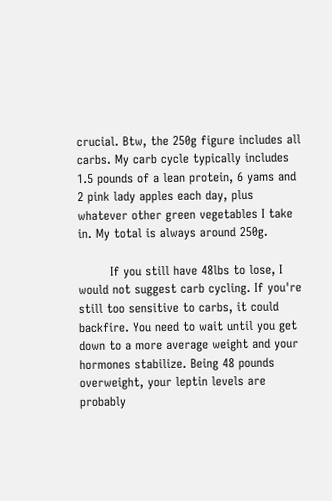crucial. Btw, the 250g figure includes all carbs. My carb cycle typically includes 1.5 pounds of a lean protein, 6 yams and 2 pink lady apples each day, plus whatever other green vegetables I take in. My total is always around 250g.

        If you still have 48lbs to lose, I would not suggest carb cycling. If you're still too sensitive to carbs, it could backfire. You need to wait until you get down to a more average weight and your hormones stabilize. Being 48 pounds overweight, your leptin levels are probably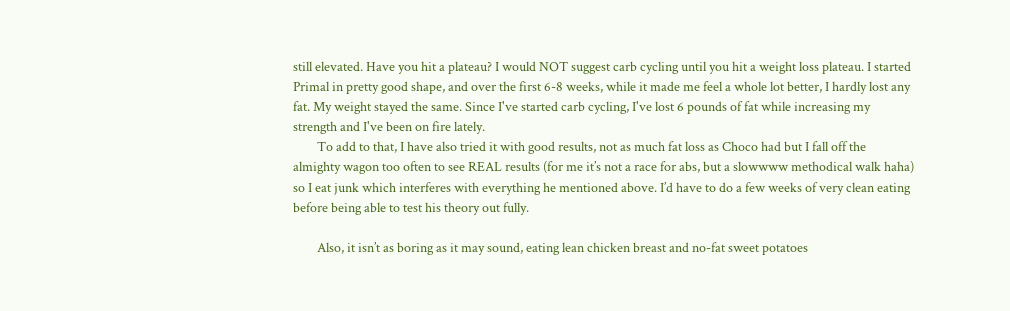still elevated. Have you hit a plateau? I would NOT suggest carb cycling until you hit a weight loss plateau. I started Primal in pretty good shape, and over the first 6-8 weeks, while it made me feel a whole lot better, I hardly lost any fat. My weight stayed the same. Since I've started carb cycling, I've lost 6 pounds of fat while increasing my strength and I've been on fire lately.
        To add to that, I have also tried it with good results, not as much fat loss as Choco had but I fall off the almighty wagon too often to see REAL results (for me it’s not a race for abs, but a slowwww methodical walk haha) so I eat junk which interferes with everything he mentioned above. I’d have to do a few weeks of very clean eating before being able to test his theory out fully.

        Also, it isn’t as boring as it may sound, eating lean chicken breast and no-fat sweet potatoes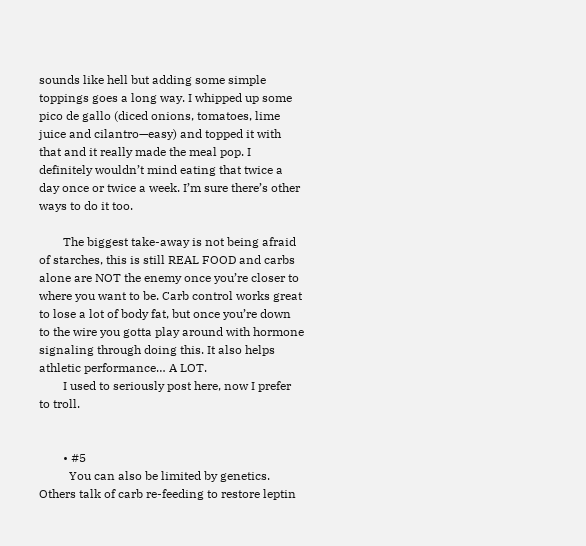sounds like hell but adding some simple toppings goes a long way. I whipped up some pico de gallo (diced onions, tomatoes, lime juice and cilantro—easy) and topped it with that and it really made the meal pop. I definitely wouldn’t mind eating that twice a day once or twice a week. I’m sure there’s other ways to do it too.

        The biggest take-away is not being afraid of starches, this is still REAL FOOD and carbs alone are NOT the enemy once you’re closer to where you want to be. Carb control works great to lose a lot of body fat, but once you’re down to the wire you gotta play around with hormone signaling through doing this. It also helps athletic performance… A LOT.
        I used to seriously post here, now I prefer to troll.


        • #5
          You can also be limited by genetics. Others talk of carb re-feeding to restore leptin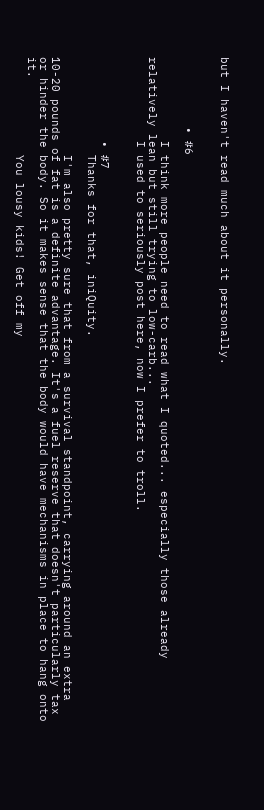but I haven't read much about it personally.


          • #6

            I think more people need to read what I quoted... especially those already relatively lean but still trying to low-carb...
            I used to seriously post here, now I prefer to troll.


            • #7
              Thanks for that, iniQuity.

              I'm also pretty sure that from a survival standpoint, carrying around an extra 10-20 pounds of fat is a definite advantage. It's a fuel reserve that doesn't particularly tax or hinder the body. So it makes sense that the body would have mechanisms in place to hang onto it.
              You lousy kids! Get off my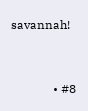savannah!


              • #8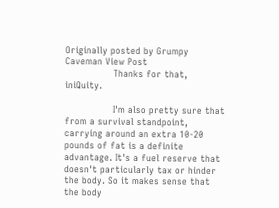Originally posted by Grumpy Caveman View Post
                Thanks for that, iniQuity.

                I'm also pretty sure that from a survival standpoint, carrying around an extra 10-20 pounds of fat is a definite advantage. It's a fuel reserve that doesn't particularly tax or hinder the body. So it makes sense that the body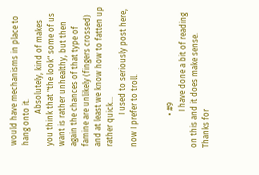would have mechanisms in place to hang onto it.
                Absolutely, kind of makes you think that "the look" some of us want is rather unhealthy, but then again the chances of that type of famine are unlikely (fingers crossed) and at least we know how to fatten up rather quick...
                I used to seriously post here, now I prefer to troll.


                • #9
                  I have done a bit of reading on this and it does make sense. Thanks for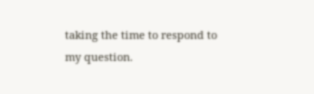taking the time to respond to my question.